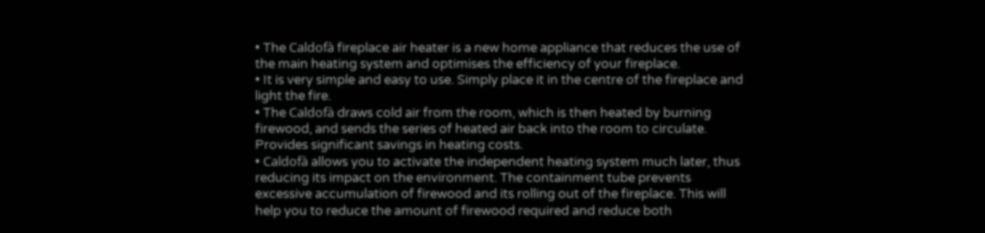• The Caldofà fireplace air heater is a new home appliance that reduces the use of the main heating system and optimises the efficiency of your fireplace.
• It is very simple and easy to use. Simply place it in the centre of the fireplace and light the fire.
• The Caldofà draws cold air from the room, which is then heated by burning firewood, and sends the series of heated air back into the room to circulate. Provides significant savings in heating costs.
• Caldofà allows you to activate the independent heating system much later, thus reducing its impact on the environment. The containment tube prevents excessive accumulation of firewood and its rolling out of the fireplace. This will help you to reduce the amount of firewood required and reduce both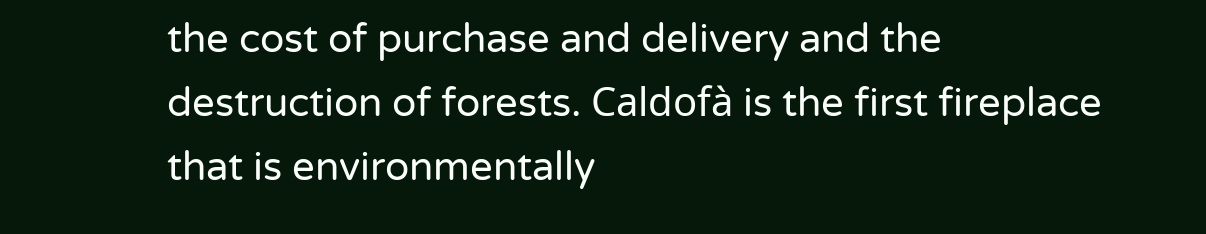the cost of purchase and delivery and the destruction of forests. Caldofà is the first fireplace that is environmentally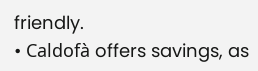friendly.
• Caldofà offers savings, as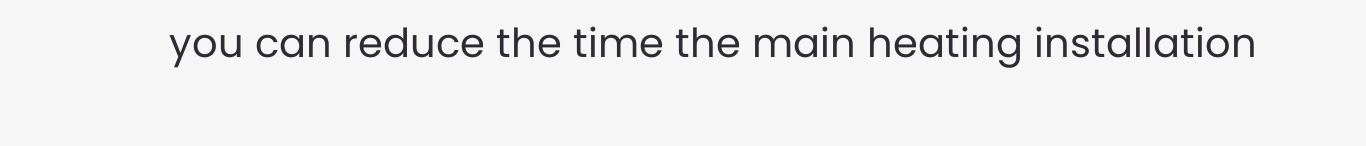you can reduce the time the main heating installation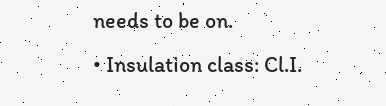needs to be on.
• Insulation class: Cl.I.